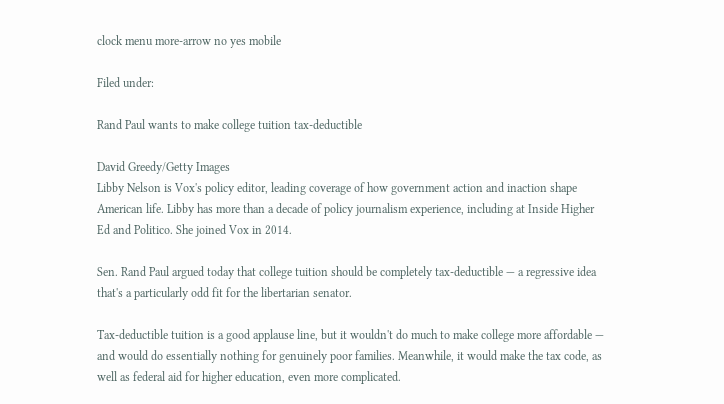clock menu more-arrow no yes mobile

Filed under:

Rand Paul wants to make college tuition tax-deductible

David Greedy/Getty Images
Libby Nelson is Vox's policy editor, leading coverage of how government action and inaction shape American life. Libby has more than a decade of policy journalism experience, including at Inside Higher Ed and Politico. She joined Vox in 2014.

Sen. Rand Paul argued today that college tuition should be completely tax-deductible — a regressive idea that's a particularly odd fit for the libertarian senator.

Tax-deductible tuition is a good applause line, but it wouldn't do much to make college more affordable — and would do essentially nothing for genuinely poor families. Meanwhile, it would make the tax code, as well as federal aid for higher education, even more complicated.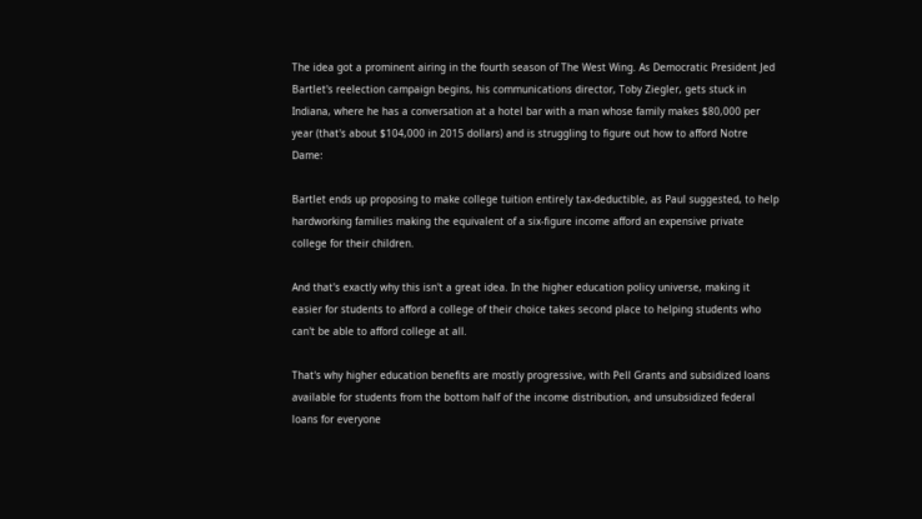The idea got a prominent airing in the fourth season of The West Wing. As Democratic President Jed Bartlet's reelection campaign begins, his communications director, Toby Ziegler, gets stuck in Indiana, where he has a conversation at a hotel bar with a man whose family makes $80,000 per year (that's about $104,000 in 2015 dollars) and is struggling to figure out how to afford Notre Dame:

Bartlet ends up proposing to make college tuition entirely tax-deductible, as Paul suggested, to help hardworking families making the equivalent of a six-figure income afford an expensive private college for their children.

And that's exactly why this isn't a great idea. In the higher education policy universe, making it easier for students to afford a college of their choice takes second place to helping students who can't be able to afford college at all.

That's why higher education benefits are mostly progressive, with Pell Grants and subsidized loans available for students from the bottom half of the income distribution, and unsubsidized federal loans for everyone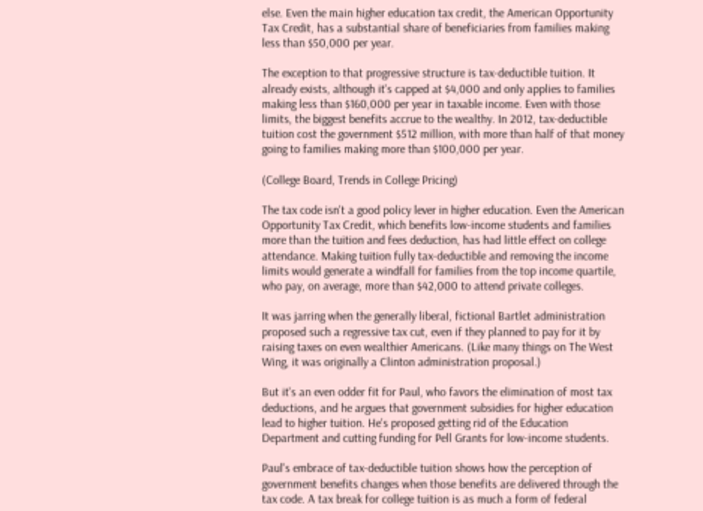else. Even the main higher education tax credit, the American Opportunity Tax Credit, has a substantial share of beneficiaries from families making less than $50,000 per year.

The exception to that progressive structure is tax-deductible tuition. It already exists, although it's capped at $4,000 and only applies to families making less than $160,000 per year in taxable income. Even with those limits, the biggest benefits accrue to the wealthy. In 2012, tax-deductible tuition cost the government $512 million, with more than half of that money going to families making more than $100,000 per year.

(College Board, Trends in College Pricing)

The tax code isn't a good policy lever in higher education. Even the American Opportunity Tax Credit, which benefits low-income students and families more than the tuition and fees deduction, has had little effect on college attendance. Making tuition fully tax-deductible and removing the income limits would generate a windfall for families from the top income quartile, who pay, on average, more than $42,000 to attend private colleges.

It was jarring when the generally liberal, fictional Bartlet administration proposed such a regressive tax cut, even if they planned to pay for it by raising taxes on even wealthier Americans. (Like many things on The West Wing, it was originally a Clinton administration proposal.)

But it's an even odder fit for Paul, who favors the elimination of most tax deductions, and he argues that government subsidies for higher education lead to higher tuition. He's proposed getting rid of the Education Department and cutting funding for Pell Grants for low-income students.

Paul's embrace of tax-deductible tuition shows how the perception of government benefits changes when those benefits are delivered through the tax code. A tax break for college tuition is as much a form of federal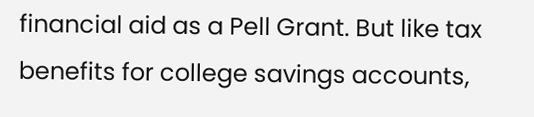financial aid as a Pell Grant. But like tax benefits for college savings accounts,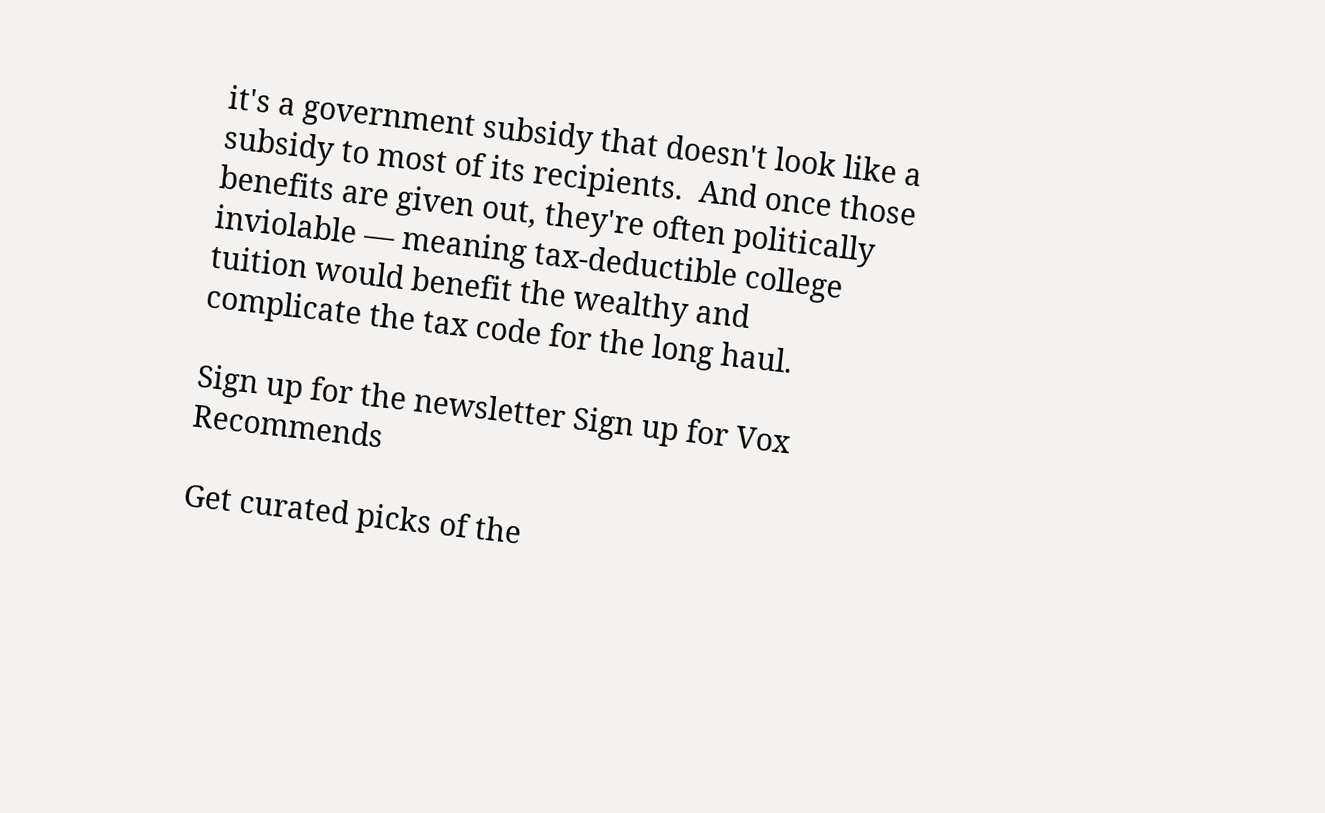it's a government subsidy that doesn't look like a subsidy to most of its recipients.  And once those benefits are given out, they're often politically inviolable — meaning tax-deductible college tuition would benefit the wealthy and complicate the tax code for the long haul.

Sign up for the newsletter Sign up for Vox Recommends

Get curated picks of the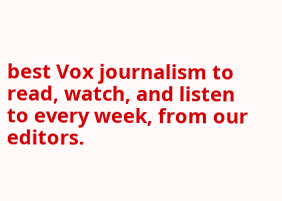best Vox journalism to read, watch, and listen to every week, from our editors.